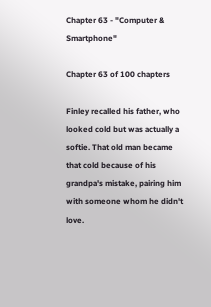Chapter 63 - "Computer & Smartphone"

Chapter 63 of 100 chapters

Finley recalled his father, who looked cold but was actually a softie. That old man became that cold because of his grandpa's mistake, pairing him with someone whom he didn't love.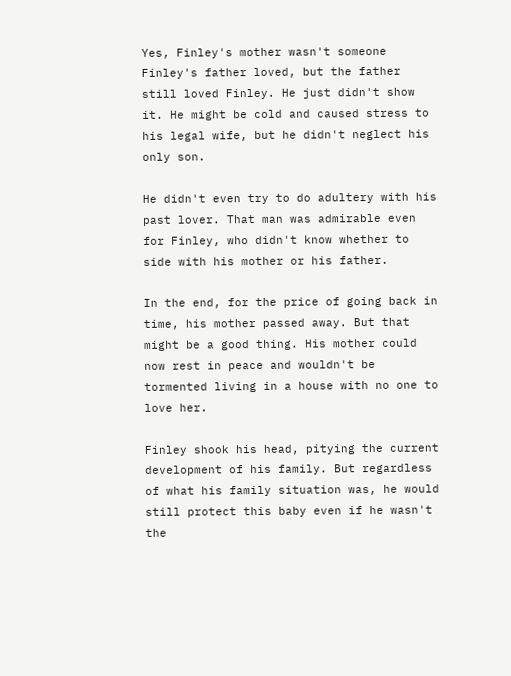Yes, Finley's mother wasn't someone Finley's father loved, but the father still loved Finley. He just didn't show it. He might be cold and caused stress to his legal wife, but he didn't neglect his only son.

He didn't even try to do adultery with his past lover. That man was admirable even for Finley, who didn't know whether to side with his mother or his father.

In the end, for the price of going back in time, his mother passed away. But that might be a good thing. His mother could now rest in peace and wouldn't be tormented living in a house with no one to love her.

Finley shook his head, pitying the current development of his family. But regardless of what his family situation was, he would still protect this baby even if he wasn't the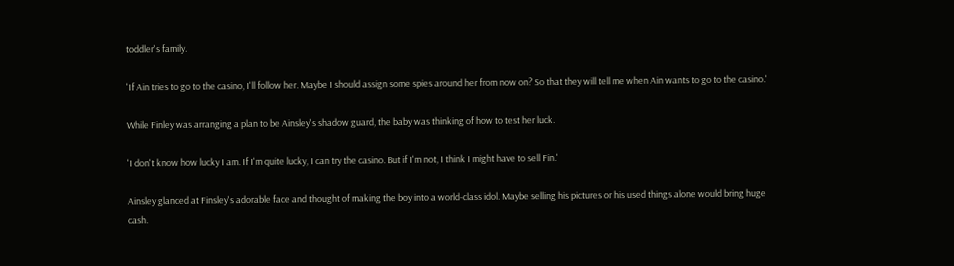toddler's family.

'If Ain tries to go to the casino, I'll follow her. Maybe I should assign some spies around her from now on? So that they will tell me when Ain wants to go to the casino.'

While Finley was arranging a plan to be Ainsley's shadow guard, the baby was thinking of how to test her luck.

'I don't know how lucky I am. If I'm quite lucky, I can try the casino. But if I'm not, I think I might have to sell Fin.'

Ainsley glanced at Finsley's adorable face and thought of making the boy into a world-class idol. Maybe selling his pictures or his used things alone would bring huge cash.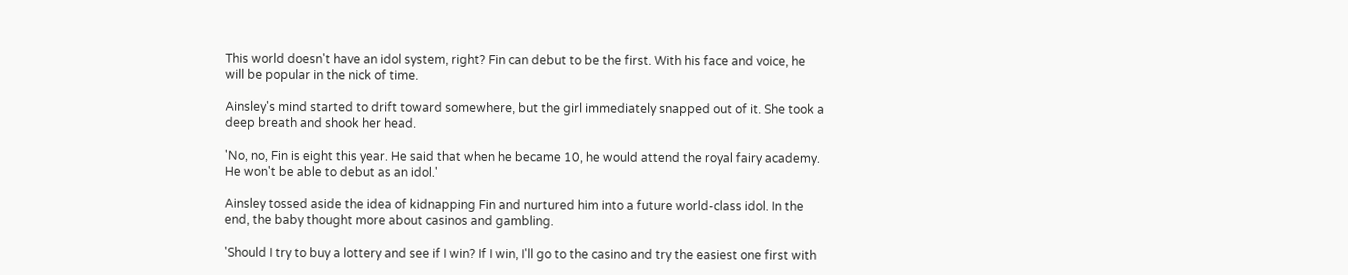This world doesn't have an idol system, right? Fin can debut to be the first. With his face and voice, he will be popular in the nick of time.

Ainsley's mind started to drift toward somewhere, but the girl immediately snapped out of it. She took a deep breath and shook her head.

'No, no, Fin is eight this year. He said that when he became 10, he would attend the royal fairy academy. He won't be able to debut as an idol.'

Ainsley tossed aside the idea of kidnapping Fin and nurtured him into a future world-class idol. In the end, the baby thought more about casinos and gambling.

'Should I try to buy a lottery and see if I win? If I win, I'll go to the casino and try the easiest one first with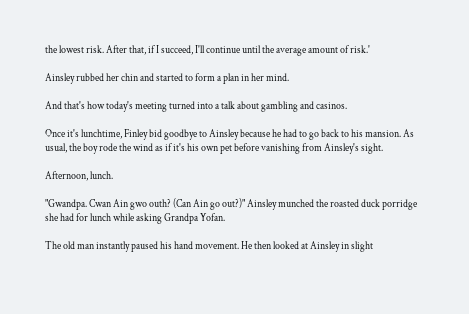the lowest risk. After that, if I succeed, I'll continue until the average amount of risk.'

Ainsley rubbed her chin and started to form a plan in her mind.

And that's how today's meeting turned into a talk about gambling and casinos.

Once it's lunchtime, Finley bid goodbye to Ainsley because he had to go back to his mansion. As usual, the boy rode the wind as if it's his own pet before vanishing from Ainsley's sight.

Afternoon, lunch.

"Gwandpa. Cwan Ain gwo outh? (Can Ain go out?)" Ainsley munched the roasted duck porridge she had for lunch while asking Grandpa Yofan.

The old man instantly paused his hand movement. He then looked at Ainsley in slight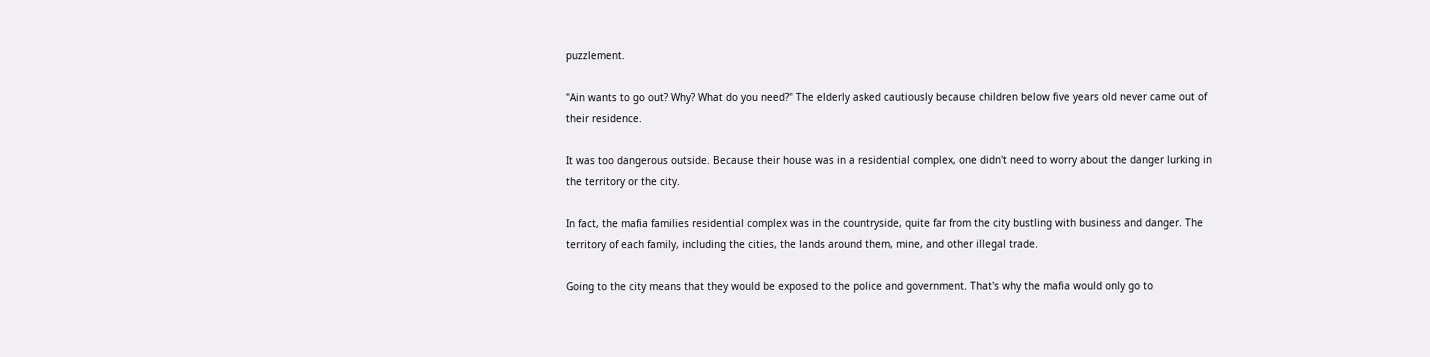puzzlement.

"Ain wants to go out? Why? What do you need?" The elderly asked cautiously because children below five years old never came out of their residence.

It was too dangerous outside. Because their house was in a residential complex, one didn't need to worry about the danger lurking in the territory or the city.

In fact, the mafia families residential complex was in the countryside, quite far from the city bustling with business and danger. The territory of each family, including the cities, the lands around them, mine, and other illegal trade.

Going to the city means that they would be exposed to the police and government. That's why the mafia would only go to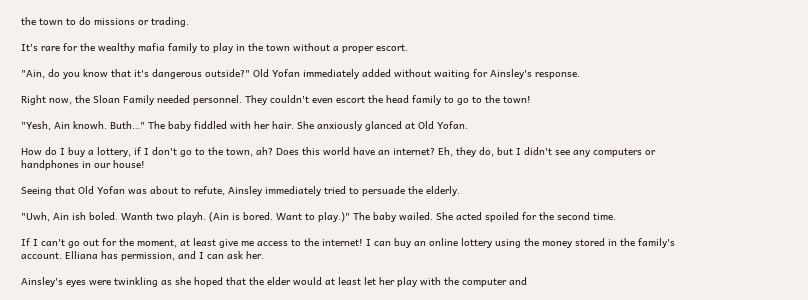the town to do missions or trading.

It's rare for the wealthy mafia family to play in the town without a proper escort.

"Ain, do you know that it's dangerous outside?" Old Yofan immediately added without waiting for Ainsley's response.

Right now, the Sloan Family needed personnel. They couldn't even escort the head family to go to the town!

"Yesh, Ain knowh. Buth…" The baby fiddled with her hair. She anxiously glanced at Old Yofan.

How do I buy a lottery, if I don't go to the town, ah? Does this world have an internet? Eh, they do, but I didn't see any computers or handphones in our house!

Seeing that Old Yofan was about to refute, Ainsley immediately tried to persuade the elderly.

"Uwh, Ain ish boled. Wanth two playh. (Ain is bored. Want to play.)" The baby wailed. She acted spoiled for the second time.

If I can't go out for the moment, at least give me access to the internet! I can buy an online lottery using the money stored in the family's account. Elliana has permission, and I can ask her.

Ainsley's eyes were twinkling as she hoped that the elder would at least let her play with the computer and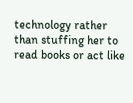technology rather than stuffing her to read books or act like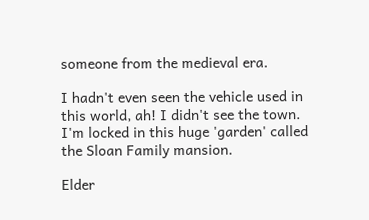someone from the medieval era.

I hadn't even seen the vehicle used in this world, ah! I didn't see the town. I'm locked in this huge 'garden' called the Sloan Family mansion.

Elder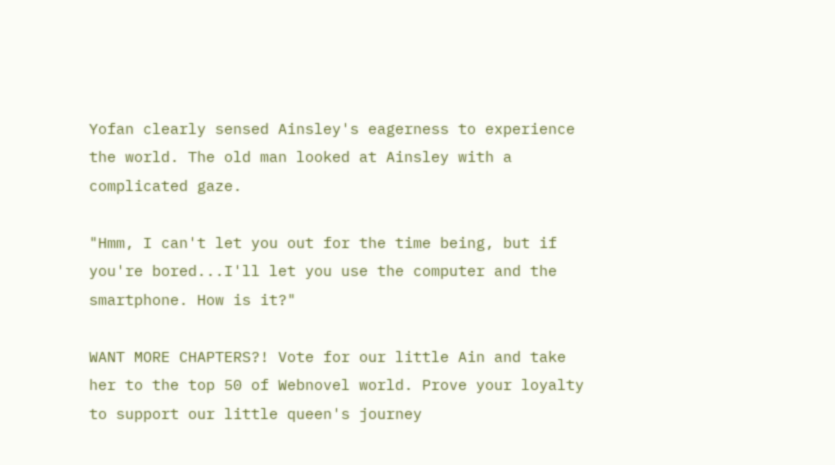Yofan clearly sensed Ainsley's eagerness to experience the world. The old man looked at Ainsley with a complicated gaze.

"Hmm, I can't let you out for the time being, but if you're bored...I'll let you use the computer and the smartphone. How is it?"

WANT MORE CHAPTERS?! Vote for our little Ain and take her to the top 50 of Webnovel world. Prove your loyalty to support our little queen's journey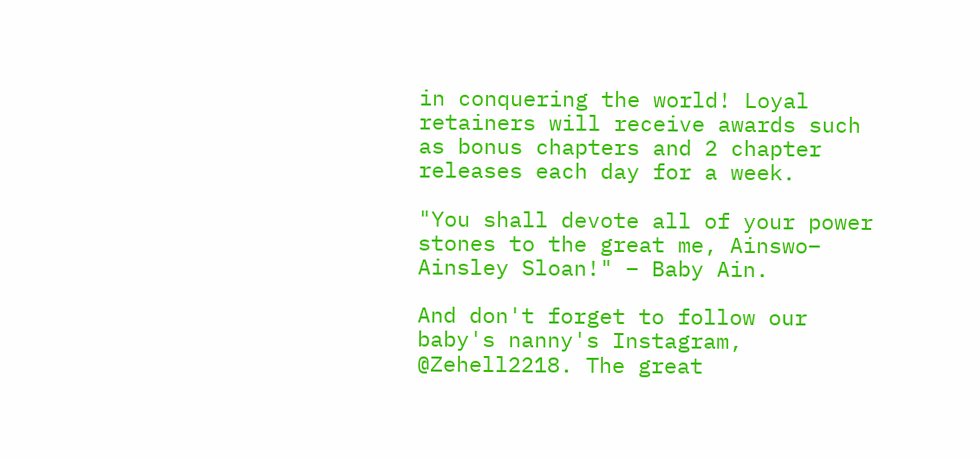in conquering the world! Loyal retainers will receive awards such as bonus chapters and 2 chapter releases each day for a week.

"You shall devote all of your power stones to the great me, Ainswo– Ainsley Sloan!" – Baby Ain.

And don't forget to follow our baby's nanny's Instagram, @Zehell2218. The great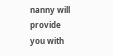nanny will provide you with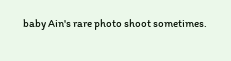baby Ain's rare photo shoot sometimes.